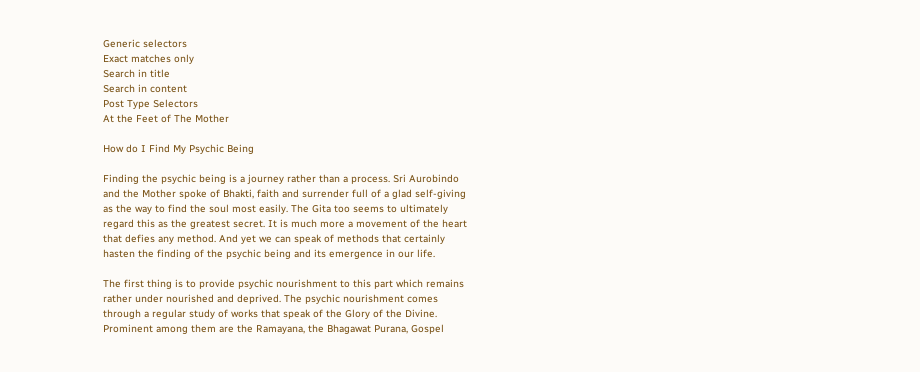Generic selectors
Exact matches only
Search in title
Search in content
Post Type Selectors
At the Feet of The Mother

How do I Find My Psychic Being

Finding the psychic being is a journey rather than a process. Sri Aurobindo and the Mother spoke of Bhakti, faith and surrender full of a glad self-giving as the way to find the soul most easily. The Gita too seems to ultimately regard this as the greatest secret. It is much more a movement of the heart that defies any method. And yet we can speak of methods that certainly hasten the finding of the psychic being and its emergence in our life.

The first thing is to provide psychic nourishment to this part which remains rather under nourished and deprived. The psychic nourishment comes through a regular study of works that speak of the Glory of the Divine. Prominent among them are the Ramayana, the Bhagawat Purana, Gospel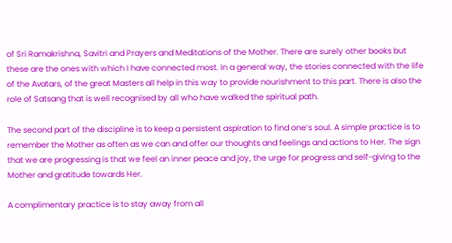of Sri Ramakrishna, Savitri and Prayers and Meditations of the Mother. There are surely other books but these are the ones with which I have connected most. In a general way, the stories connected with the life of the Avatars, of the great Masters all help in this way to provide nourishment to this part. There is also the role of Satsang that is well recognised by all who have walked the spiritual path.

The second part of the discipline is to keep a persistent aspiration to find one’s soul. A simple practice is to remember the Mother as often as we can and offer our thoughts and feelings and actions to Her. The sign that we are progressing is that we feel an inner peace and joy, the urge for progress and self-giving to the Mother and gratitude towards Her.

A complimentary practice is to stay away from all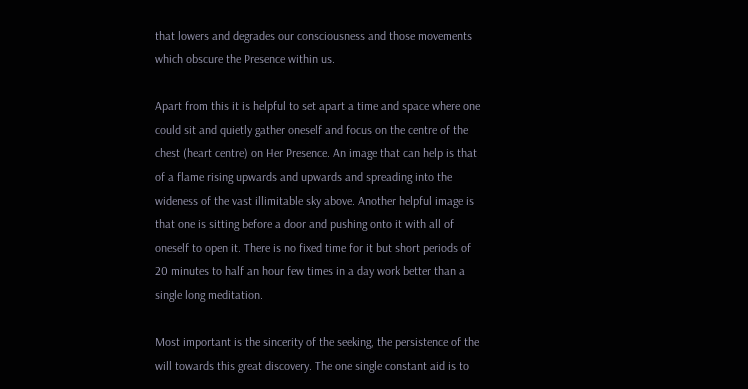that lowers and degrades our consciousness and those movements which obscure the Presence within us.

Apart from this it is helpful to set apart a time and space where one could sit and quietly gather oneself and focus on the centre of the chest (heart centre) on Her Presence. An image that can help is that of a flame rising upwards and upwards and spreading into the wideness of the vast illimitable sky above. Another helpful image is that one is sitting before a door and pushing onto it with all of oneself to open it. There is no fixed time for it but short periods of 20 minutes to half an hour few times in a day work better than a single long meditation.

Most important is the sincerity of the seeking, the persistence of the will towards this great discovery. The one single constant aid is to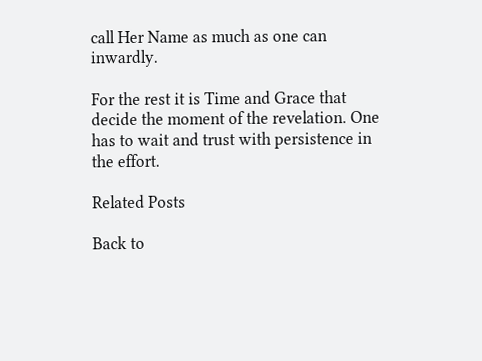call Her Name as much as one can inwardly.

For the rest it is Time and Grace that decide the moment of the revelation. One has to wait and trust with persistence in the effort.

Related Posts

Back to